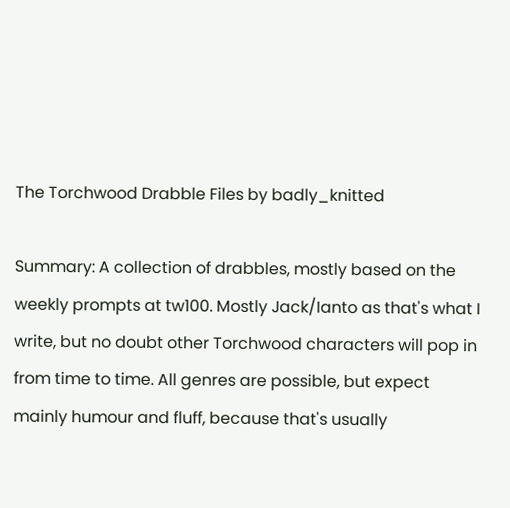The Torchwood Drabble Files by badly_knitted

Summary: A collection of drabbles, mostly based on the weekly prompts at tw100. Mostly Jack/Ianto as that's what I write, but no doubt other Torchwood characters will pop in from time to time. All genres are possible, but expect mainly humour and fluff, because that's usually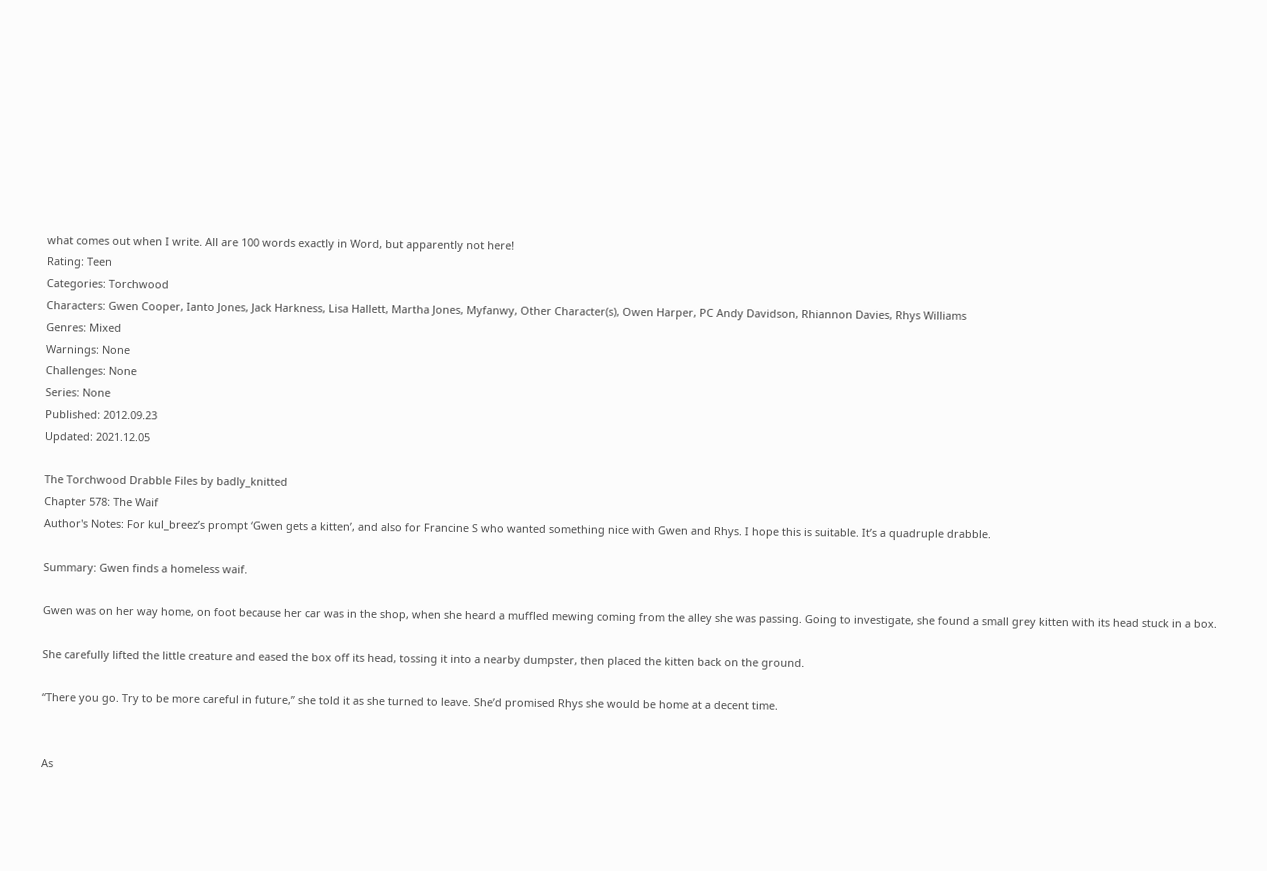what comes out when I write. All are 100 words exactly in Word, but apparently not here!
Rating: Teen
Categories: Torchwood
Characters: Gwen Cooper, Ianto Jones, Jack Harkness, Lisa Hallett, Martha Jones, Myfanwy, Other Character(s), Owen Harper, PC Andy Davidson, Rhiannon Davies, Rhys Williams
Genres: Mixed
Warnings: None
Challenges: None
Series: None
Published: 2012.09.23
Updated: 2021.12.05

The Torchwood Drabble Files by badly_knitted
Chapter 578: The Waif
Author's Notes: For kul_breez’s prompt ‘Gwen gets a kitten’, and also for Francine S who wanted something nice with Gwen and Rhys. I hope this is suitable. It’s a quadruple drabble.

Summary: Gwen finds a homeless waif.

Gwen was on her way home, on foot because her car was in the shop, when she heard a muffled mewing coming from the alley she was passing. Going to investigate, she found a small grey kitten with its head stuck in a box.

She carefully lifted the little creature and eased the box off its head, tossing it into a nearby dumpster, then placed the kitten back on the ground.

“There you go. Try to be more careful in future,” she told it as she turned to leave. She’d promised Rhys she would be home at a decent time.


As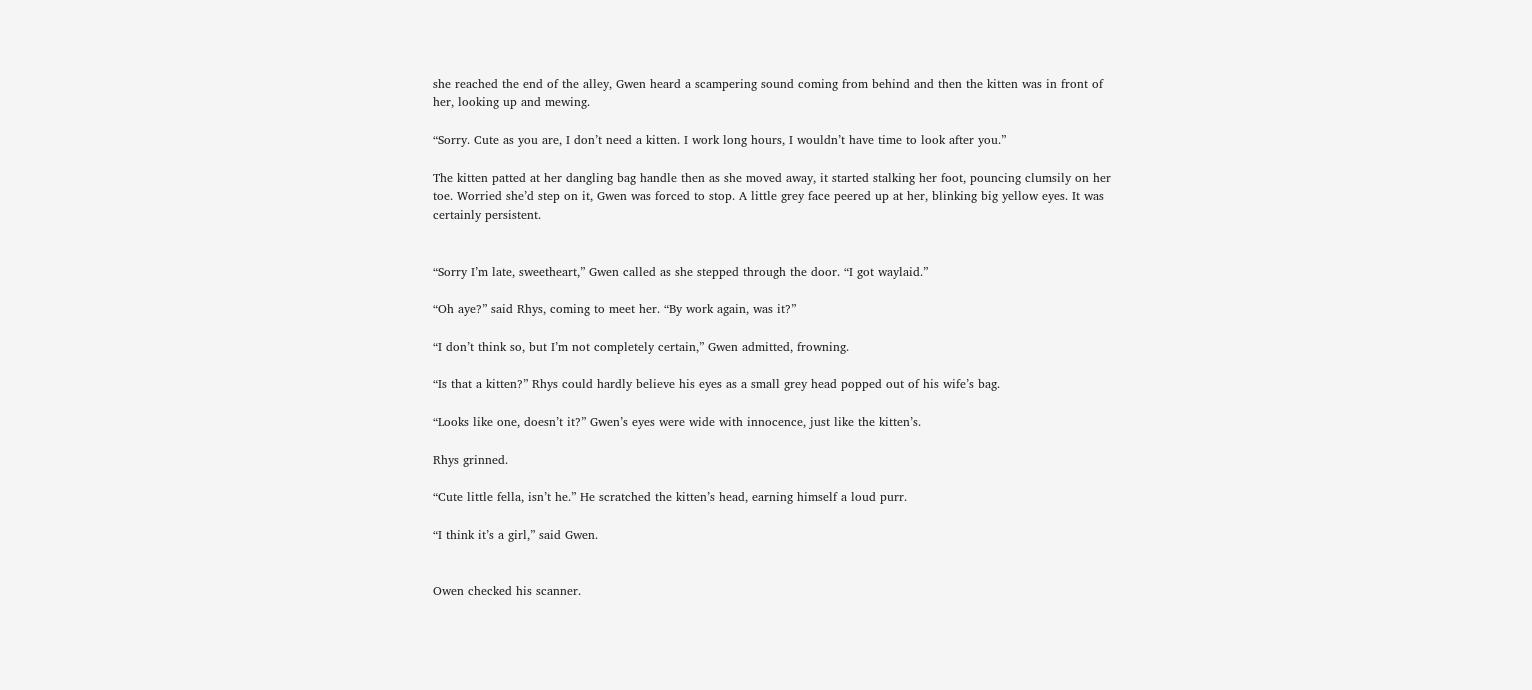she reached the end of the alley, Gwen heard a scampering sound coming from behind and then the kitten was in front of her, looking up and mewing.

“Sorry. Cute as you are, I don’t need a kitten. I work long hours, I wouldn’t have time to look after you.”

The kitten patted at her dangling bag handle then as she moved away, it started stalking her foot, pouncing clumsily on her toe. Worried she’d step on it, Gwen was forced to stop. A little grey face peered up at her, blinking big yellow eyes. It was certainly persistent.


“Sorry I’m late, sweetheart,” Gwen called as she stepped through the door. “I got waylaid.”

“Oh aye?” said Rhys, coming to meet her. “By work again, was it?”

“I don’t think so, but I’m not completely certain,” Gwen admitted, frowning.

“Is that a kitten?” Rhys could hardly believe his eyes as a small grey head popped out of his wife’s bag.

“Looks like one, doesn’t it?” Gwen’s eyes were wide with innocence, just like the kitten’s.

Rhys grinned.

“Cute little fella, isn’t he.” He scratched the kitten’s head, earning himself a loud purr.

“I think it’s a girl,” said Gwen.


Owen checked his scanner.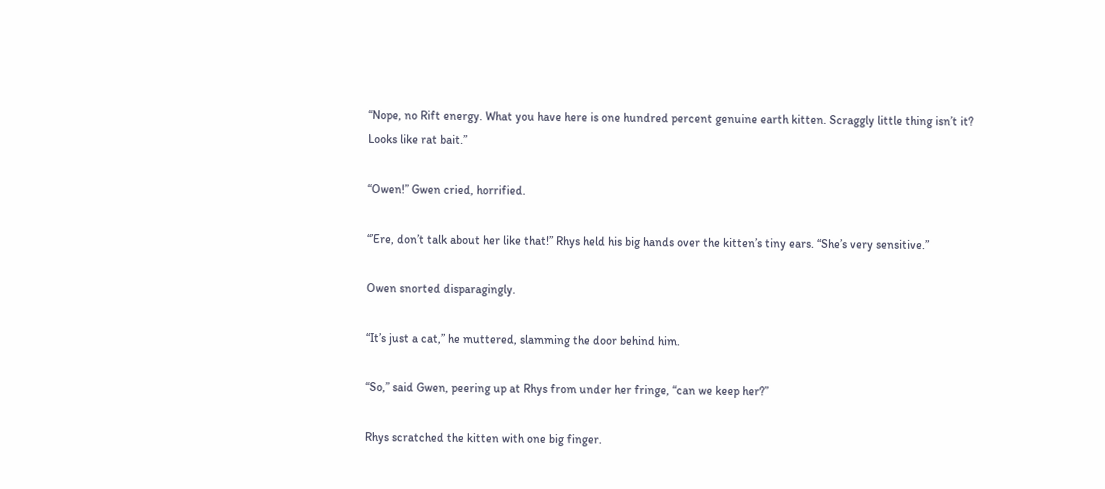“Nope, no Rift energy. What you have here is one hundred percent genuine earth kitten. Scraggly little thing isn’t it? Looks like rat bait.”

“Owen!” Gwen cried, horrified.

“’Ere, don’t talk about her like that!” Rhys held his big hands over the kitten’s tiny ears. “She’s very sensitive.”

Owen snorted disparagingly.

“It’s just a cat,” he muttered, slamming the door behind him.

“So,” said Gwen, peering up at Rhys from under her fringe, “can we keep her?”

Rhys scratched the kitten with one big finger.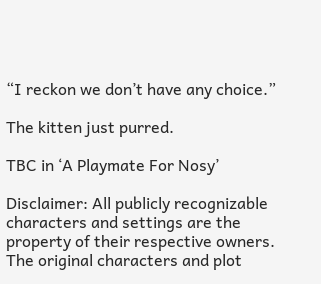“I reckon we don’t have any choice.”

The kitten just purred.

TBC in ‘A Playmate For Nosy’

Disclaimer: All publicly recognizable characters and settings are the property of their respective owners. The original characters and plot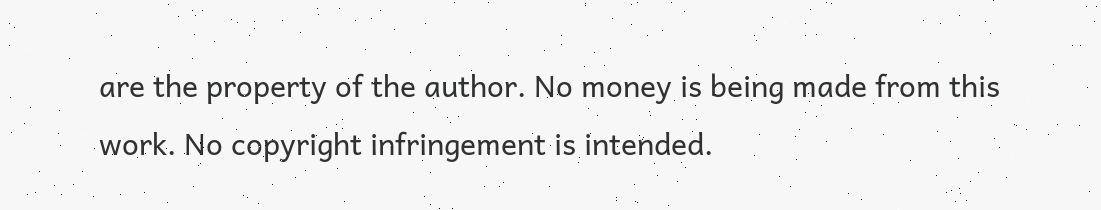are the property of the author. No money is being made from this work. No copyright infringement is intended.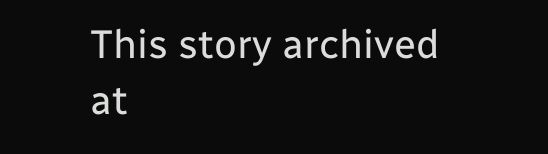This story archived at